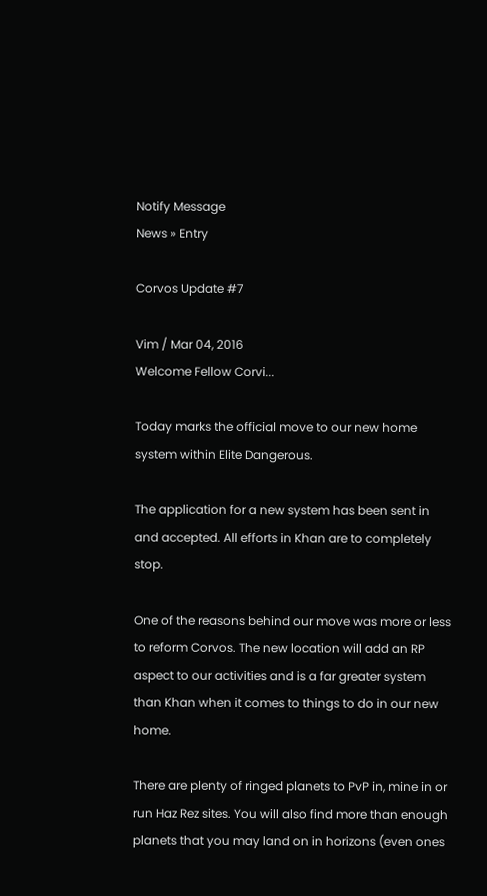Notify Message
News » Entry

Corvos Update #7

Vim / Mar 04, 2016
Welcome Fellow Corvi...

Today marks the official move to our new home system within Elite Dangerous.

The application for a new system has been sent in and accepted. All efforts in Khan are to completely stop.

One of the reasons behind our move was more or less to reform Corvos. The new location will add an RP aspect to our activities and is a far greater system than Khan when it comes to things to do in our new home.

There are plenty of ringed planets to PvP in, mine in or run Haz Rez sites. You will also find more than enough planets that you may land on in horizons (even ones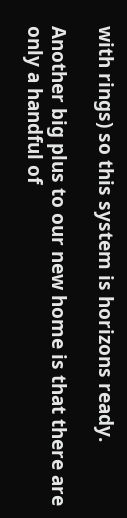with rings) so this system is horizons ready.

Another big plus to our new home is that there are only a handful of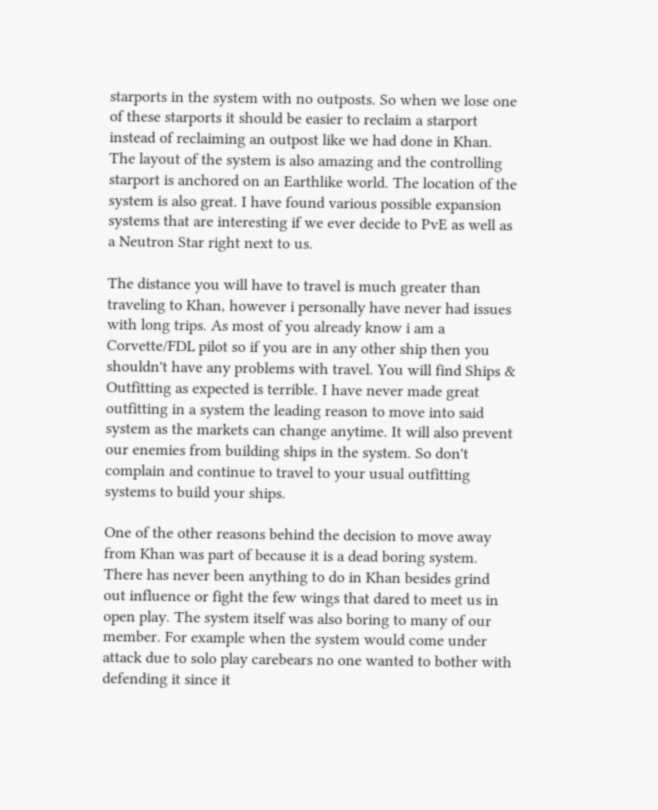starports in the system with no outposts. So when we lose one of these starports it should be easier to reclaim a starport instead of reclaiming an outpost like we had done in Khan. The layout of the system is also amazing and the controlling starport is anchored on an Earthlike world. The location of the system is also great. I have found various possible expansion systems that are interesting if we ever decide to PvE as well as a Neutron Star right next to us.

The distance you will have to travel is much greater than traveling to Khan, however i personally have never had issues with long trips. As most of you already know i am a Corvette/FDL pilot so if you are in any other ship then you shouldn't have any problems with travel. You will find Ships & Outfitting as expected is terrible. I have never made great outfitting in a system the leading reason to move into said system as the markets can change anytime. It will also prevent our enemies from building ships in the system. So don't complain and continue to travel to your usual outfitting systems to build your ships.

One of the other reasons behind the decision to move away from Khan was part of because it is a dead boring system. There has never been anything to do in Khan besides grind out influence or fight the few wings that dared to meet us in open play. The system itself was also boring to many of our member. For example when the system would come under attack due to solo play carebears no one wanted to bother with defending it since it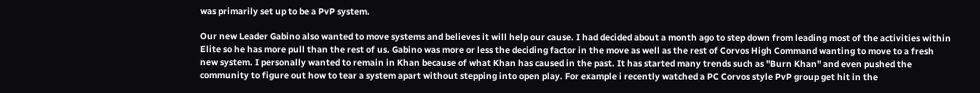was primarily set up to be a PvP system.

Our new Leader Gabino also wanted to move systems and believes it will help our cause. I had decided about a month ago to step down from leading most of the activities within Elite so he has more pull than the rest of us. Gabino was more or less the deciding factor in the move as well as the rest of Corvos High Command wanting to move to a fresh new system. I personally wanted to remain in Khan because of what Khan has caused in the past. It has started many trends such as "Burn Khan" and even pushed the community to figure out how to tear a system apart without stepping into open play. For example i recently watched a PC Corvos style PvP group get hit in the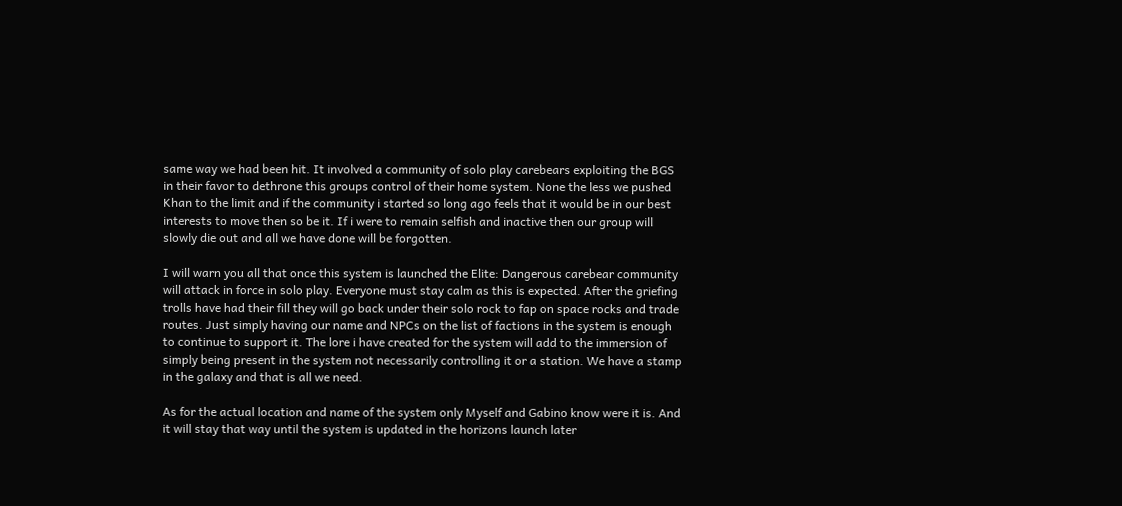same way we had been hit. It involved a community of solo play carebears exploiting the BGS in their favor to dethrone this groups control of their home system. None the less we pushed Khan to the limit and if the community i started so long ago feels that it would be in our best interests to move then so be it. If i were to remain selfish and inactive then our group will slowly die out and all we have done will be forgotten.

I will warn you all that once this system is launched the Elite: Dangerous carebear community will attack in force in solo play. Everyone must stay calm as this is expected. After the griefing trolls have had their fill they will go back under their solo rock to fap on space rocks and trade routes. Just simply having our name and NPCs on the list of factions in the system is enough to continue to support it. The lore i have created for the system will add to the immersion of simply being present in the system not necessarily controlling it or a station. We have a stamp in the galaxy and that is all we need.

As for the actual location and name of the system only Myself and Gabino know were it is. And it will stay that way until the system is updated in the horizons launch later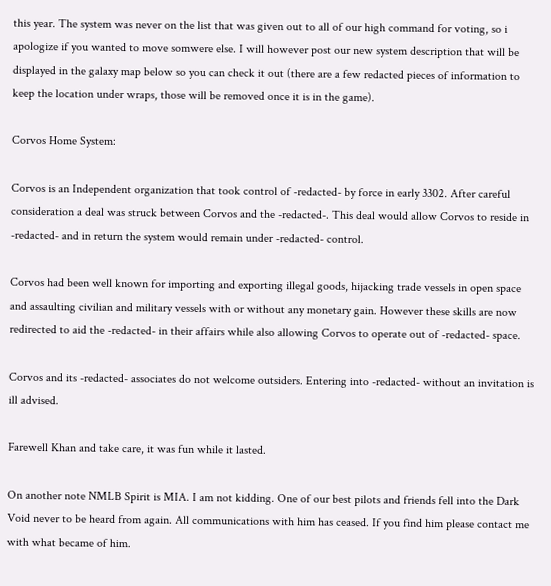this year. The system was never on the list that was given out to all of our high command for voting, so i apologize if you wanted to move somwere else. I will however post our new system description that will be displayed in the galaxy map below so you can check it out (there are a few redacted pieces of information to keep the location under wraps, those will be removed once it is in the game).

Corvos Home System:

Corvos is an Independent organization that took control of -redacted- by force in early 3302. After careful consideration a deal was struck between Corvos and the -redacted-. This deal would allow Corvos to reside in -redacted- and in return the system would remain under -redacted- control.

Corvos had been well known for importing and exporting illegal goods, hijacking trade vessels in open space and assaulting civilian and military vessels with or without any monetary gain. However these skills are now redirected to aid the -redacted- in their affairs while also allowing Corvos to operate out of -redacted- space.

Corvos and its -redacted- associates do not welcome outsiders. Entering into -redacted- without an invitation is ill advised.

Farewell Khan and take care, it was fun while it lasted.

On another note NMLB Spirit is MIA. I am not kidding. One of our best pilots and friends fell into the Dark Void never to be heard from again. All communications with him has ceased. If you find him please contact me with what became of him.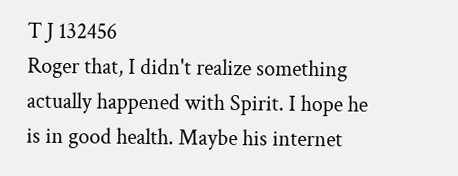T J 132456
Roger that, I didn't realize something actually happened with Spirit. I hope he is in good health. Maybe his internet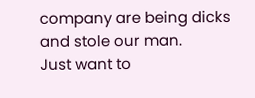company are being dicks and stole our man.
Just want to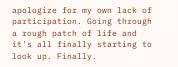apologize for my own lack of participation. Going through a rough patch of life and it's all finally starting to look up. Finally.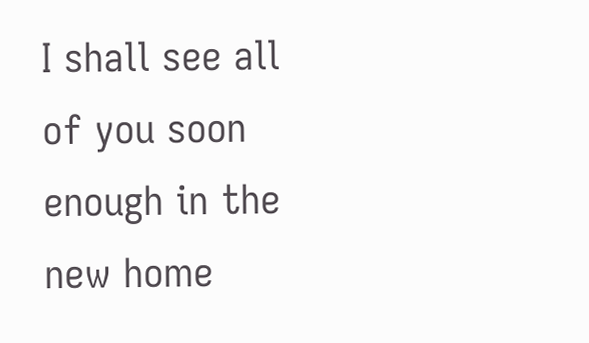I shall see all of you soon enough in the new home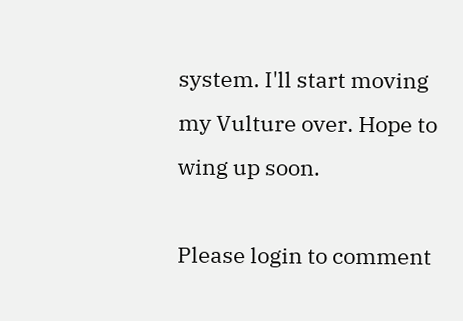system. I'll start moving my Vulture over. Hope to wing up soon.

Please login to comment